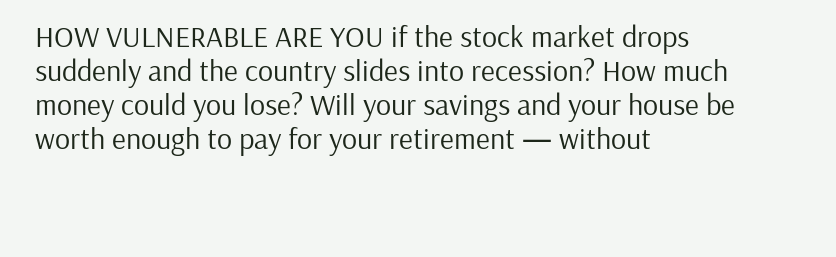HOW VULNERABLE ARE YOU if the stock market drops suddenly and the country slides into recession? How much money could you lose? Will your savings and your house be worth enough to pay for your retirement — without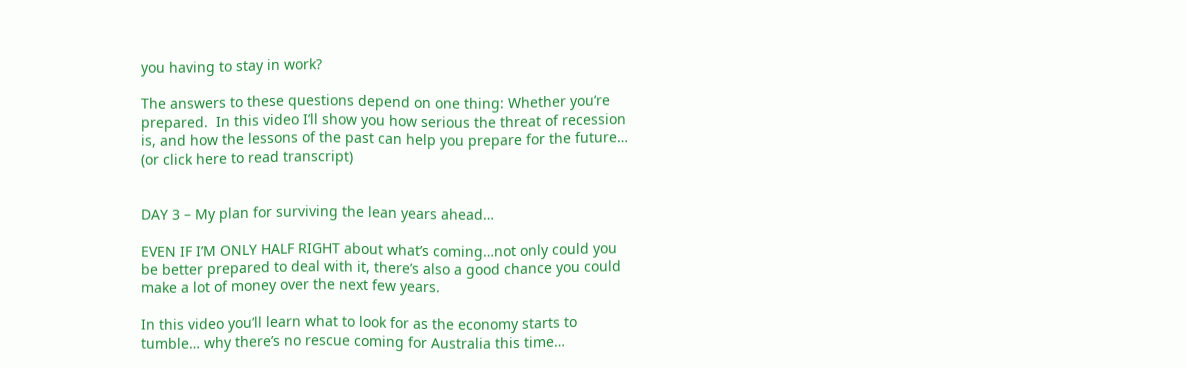you having to stay in work?

The answers to these questions depend on one thing: Whether you’re prepared.  In this video I’ll show you how serious the threat of recession is, and how the lessons of the past can help you prepare for the future… (or click here to read transcript)


DAY 3 – My plan for surviving the lean years ahead…

EVEN IF I’M ONLY HALF RIGHT about what’s coming…not only could you be better prepared to deal with it, there’s also a good chance you could make a lot of money over the next few years.

In this video you’ll learn what to look for as the economy starts to tumble… why there’s no rescue coming for Australia this time…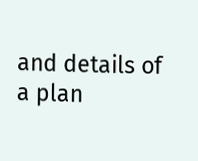and details of a plan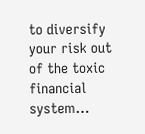to diversify your risk out of the toxic financial system…